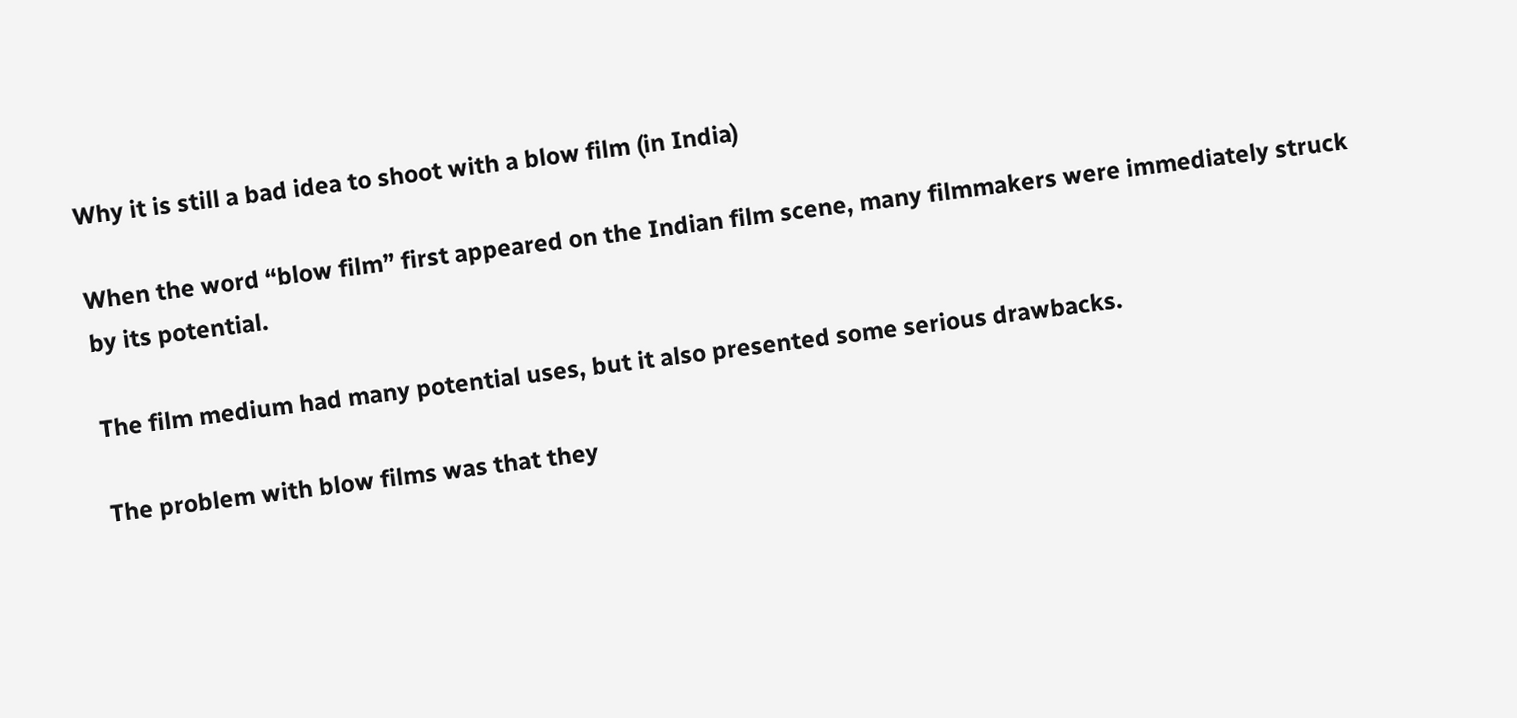Why it is still a bad idea to shoot with a blow film (in India)

When the word “blow film” first appeared on the Indian film scene, many filmmakers were immediately struck by its potential.

The film medium had many potential uses, but it also presented some serious drawbacks.

The problem with blow films was that they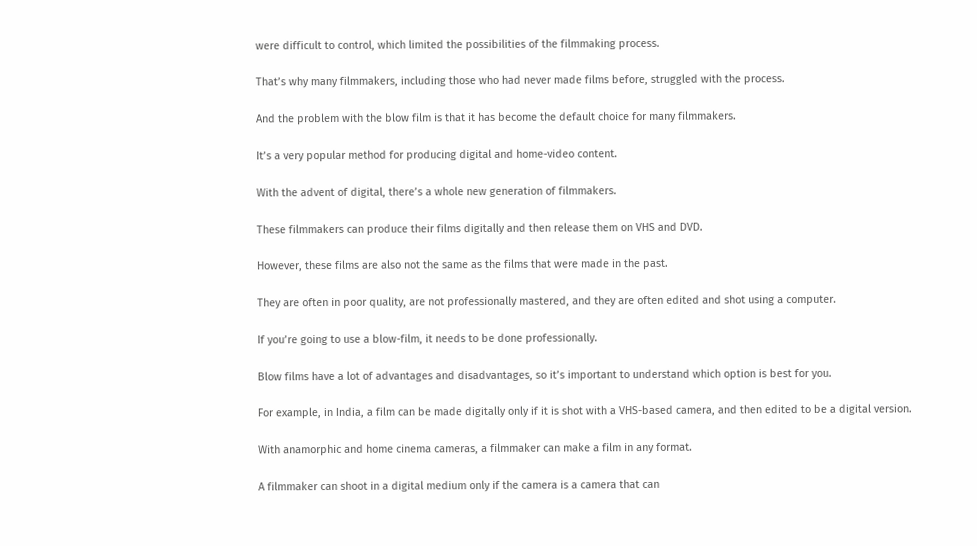were difficult to control, which limited the possibilities of the filmmaking process.

That’s why many filmmakers, including those who had never made films before, struggled with the process.

And the problem with the blow film is that it has become the default choice for many filmmakers.

It’s a very popular method for producing digital and home-video content.

With the advent of digital, there’s a whole new generation of filmmakers.

These filmmakers can produce their films digitally and then release them on VHS and DVD.

However, these films are also not the same as the films that were made in the past.

They are often in poor quality, are not professionally mastered, and they are often edited and shot using a computer.

If you’re going to use a blow-film, it needs to be done professionally.

Blow films have a lot of advantages and disadvantages, so it’s important to understand which option is best for you.

For example, in India, a film can be made digitally only if it is shot with a VHS-based camera, and then edited to be a digital version.

With anamorphic and home cinema cameras, a filmmaker can make a film in any format.

A filmmaker can shoot in a digital medium only if the camera is a camera that can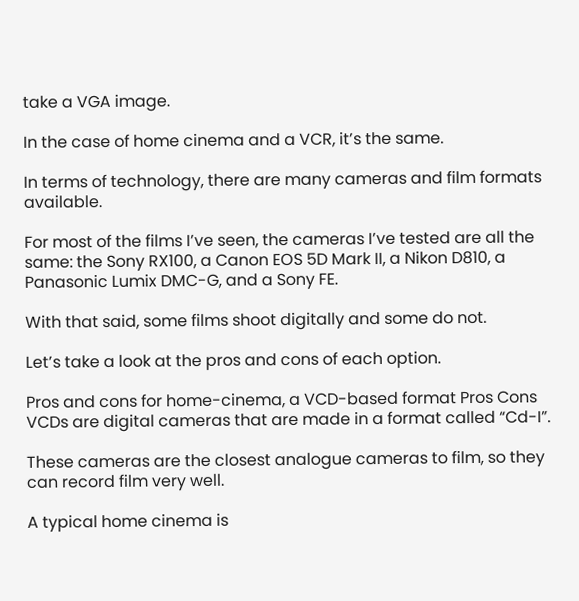take a VGA image.

In the case of home cinema and a VCR, it’s the same.

In terms of technology, there are many cameras and film formats available.

For most of the films I’ve seen, the cameras I’ve tested are all the same: the Sony RX100, a Canon EOS 5D Mark II, a Nikon D810, a Panasonic Lumix DMC-G, and a Sony FE.

With that said, some films shoot digitally and some do not.

Let’s take a look at the pros and cons of each option.

Pros and cons for home-cinema, a VCD-based format Pros Cons VCDs are digital cameras that are made in a format called “Cd-I”.

These cameras are the closest analogue cameras to film, so they can record film very well.

A typical home cinema is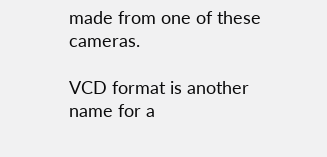made from one of these cameras.

VCD format is another name for a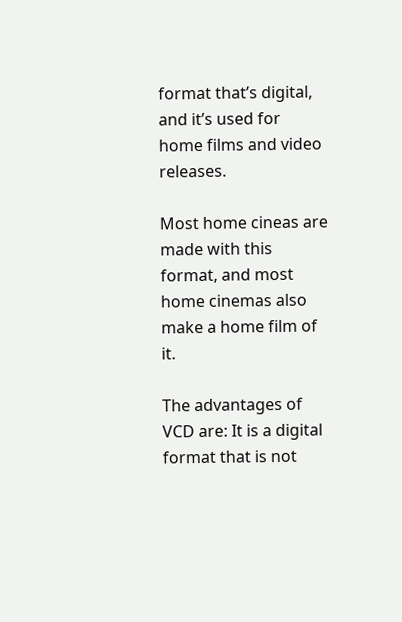format that’s digital, and it’s used for home films and video releases.

Most home cineas are made with this format, and most home cinemas also make a home film of it.

The advantages of VCD are: It is a digital format that is not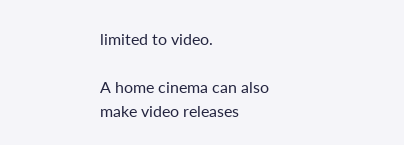limited to video.

A home cinema can also make video releases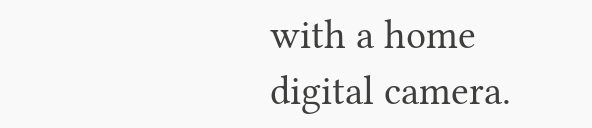with a home digital camera.